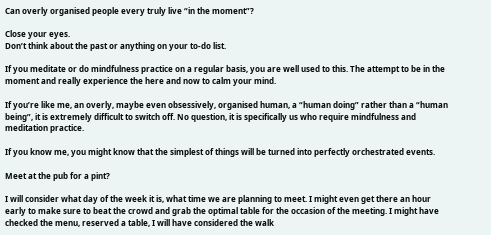Can overly organised people every truly live “in the moment”?

Close your eyes.
Don’t think about the past or anything on your to-do list.

If you meditate or do mindfulness practice on a regular basis, you are well used to this. The attempt to be in the moment and really experience the here and now to calm your mind.

If you’re like me, an overly, maybe even obsessively, organised human, a “human doing” rather than a “human being”, it is extremely difficult to switch off. No question, it is specifically us who require mindfulness and meditation practice.

If you know me, you might know that the simplest of things will be turned into perfectly orchestrated events.

Meet at the pub for a pint?

I will consider what day of the week it is, what time we are planning to meet. I might even get there an hour early to make sure to beat the crowd and grab the optimal table for the occasion of the meeting. I might have checked the menu, reserved a table, I will have considered the walk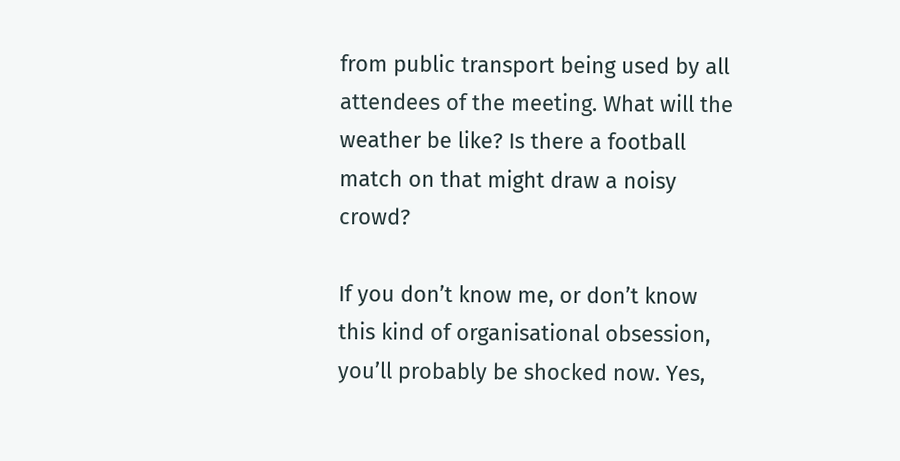from public transport being used by all attendees of the meeting. What will the weather be like? Is there a football match on that might draw a noisy crowd?

If you don’t know me, or don’t know this kind of organisational obsession, you’ll probably be shocked now. Yes,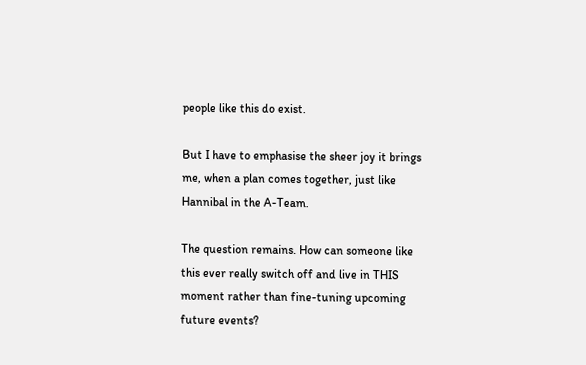people like this do exist.

But I have to emphasise the sheer joy it brings me, when a plan comes together, just like Hannibal in the A-Team.

The question remains. How can someone like this ever really switch off and live in THIS moment rather than fine-tuning upcoming future events?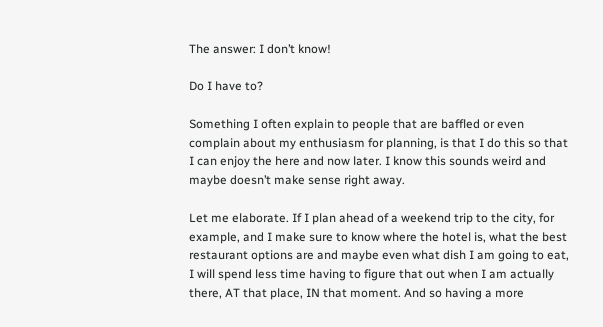The answer: I don’t know!

Do I have to?

Something I often explain to people that are baffled or even complain about my enthusiasm for planning, is that I do this so that I can enjoy the here and now later. I know this sounds weird and maybe doesn’t make sense right away.

Let me elaborate. If I plan ahead of a weekend trip to the city, for example, and I make sure to know where the hotel is, what the best restaurant options are and maybe even what dish I am going to eat, I will spend less time having to figure that out when I am actually there, AT that place, IN that moment. And so having a more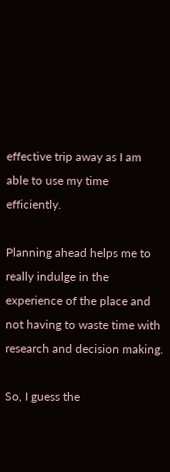effective trip away as I am able to use my time efficiently.

Planning ahead helps me to really indulge in the experience of the place and not having to waste time with research and decision making.

So, I guess the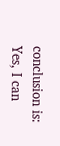conclusion is:
Yes, I can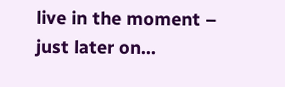live in the moment – just later on…